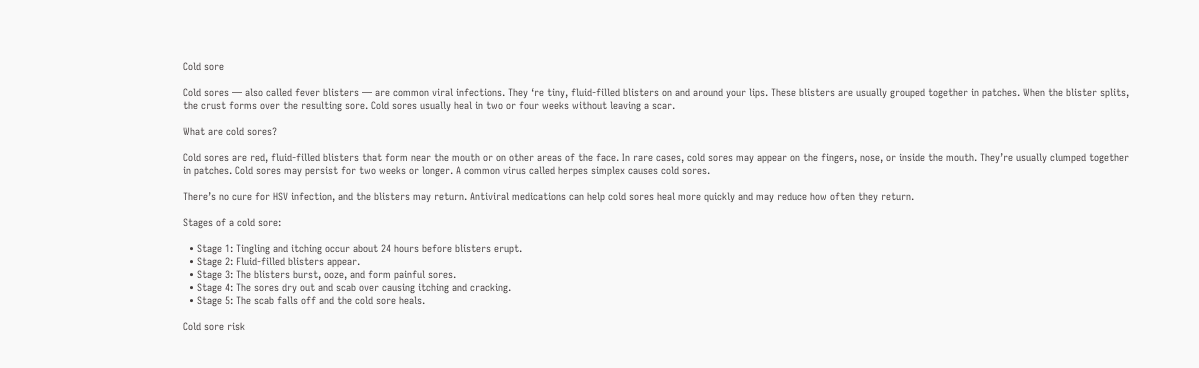Cold sore

Cold sores — also called fever blisters — are common viral infections. They ‘re tiny, fluid-filled blisters on and around your lips. These blisters are usually grouped together in patches. When the blister splits, the crust forms over the resulting sore. Cold sores usually heal in two or four weeks without leaving a scar.

What are cold sores?

Cold sores are red, fluid-filled blisters that form near the mouth or on other areas of the face. In rare cases, cold sores may appear on the fingers, nose, or inside the mouth. They’re usually clumped together in patches. Cold sores may persist for two weeks or longer. A common virus called herpes simplex causes cold sores.

There’s no cure for HSV infection, and the blisters may return. Antiviral medications can help cold sores heal more quickly and may reduce how often they return.

Stages of a cold sore:

  • Stage 1: Tingling and itching occur about 24 hours before blisters erupt.
  • Stage 2: Fluid-filled blisters appear.
  • Stage 3: The blisters burst, ooze, and form painful sores.
  • Stage 4: The sores dry out and scab over causing itching and cracking.
  • Stage 5: The scab falls off and the cold sore heals.

Cold sore risk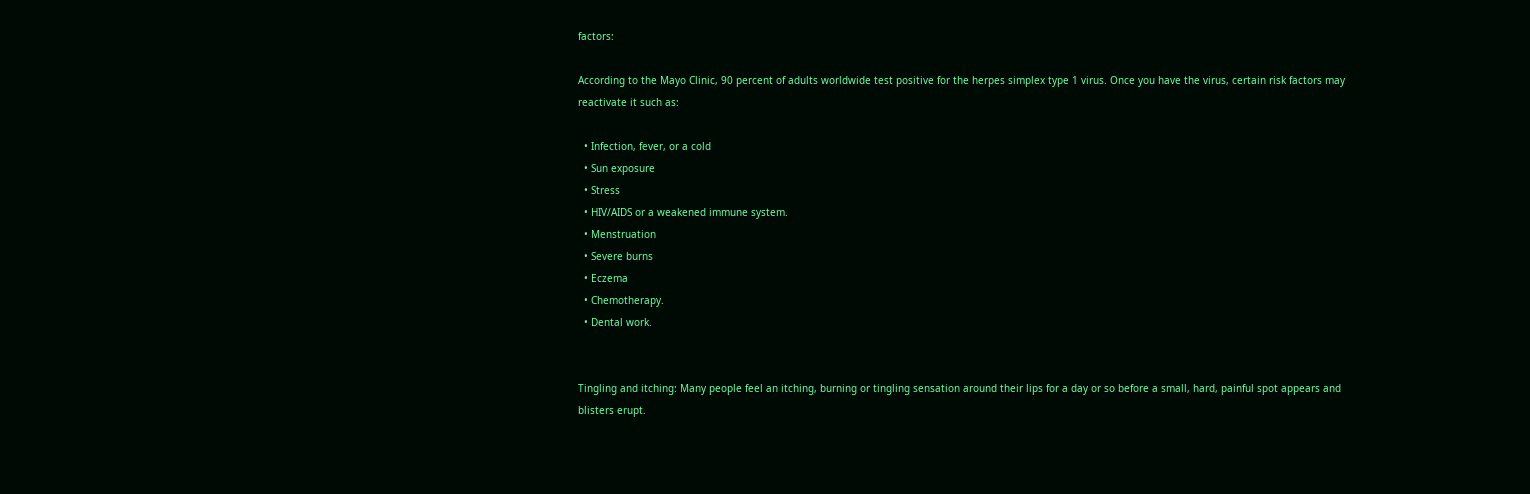factors:

According to the Mayo Clinic, 90 percent of adults worldwide test positive for the herpes simplex type 1 virus. Once you have the virus, certain risk factors may reactivate it such as:

  • Infection, fever, or a cold
  • Sun exposure
  • Stress
  • HIV/AIDS or a weakened immune system.
  • Menstruation
  • Severe burns
  • Eczema
  • Chemotherapy.
  • Dental work.


Tingling and itching: Many people feel an itching, burning or tingling sensation around their lips for a day or so before a small, hard, painful spot appears and blisters erupt.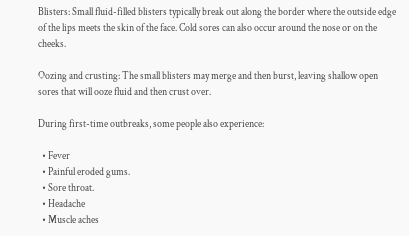Blisters: Small fluid-filled blisters typically break out along the border where the outside edge of the lips meets the skin of the face. Cold sores can also occur around the nose or on the cheeks.

Oozing and crusting: The small blisters may merge and then burst, leaving shallow open sores that will ooze fluid and then crust over.

During first-time outbreaks, some people also experience:

  • Fever
  • Painful eroded gums.
  • Sore throat.
  • Headache
  • Muscle aches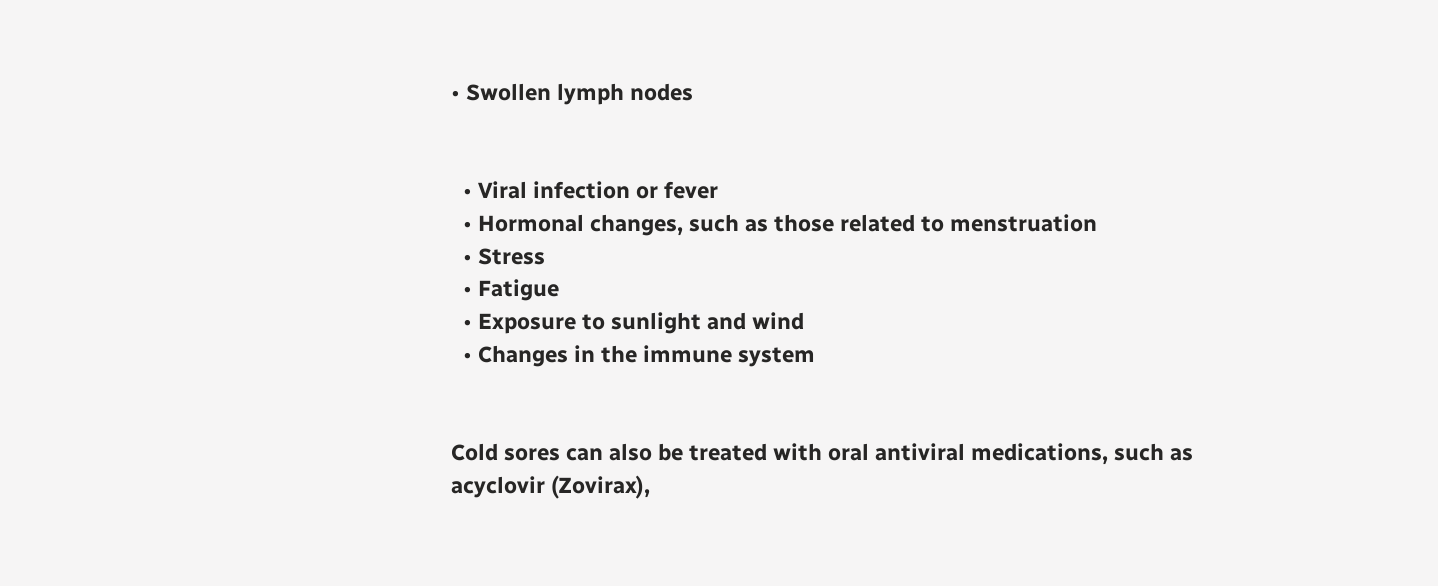• Swollen lymph nodes


  • Viral infection or fever
  • Hormonal changes, such as those related to menstruation
  • Stress
  • Fatigue
  • Exposure to sunlight and wind
  • Changes in the immune system


Cold sores can also be treated with oral antiviral medications, such as acyclovir (Zovirax),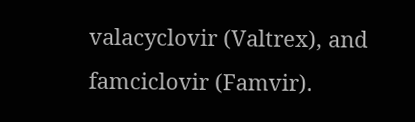valacyclovir (Valtrex), and famciclovir (Famvir).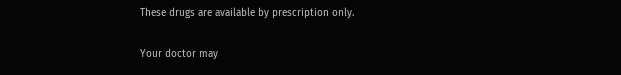These drugs are available by prescription only.

Your doctor may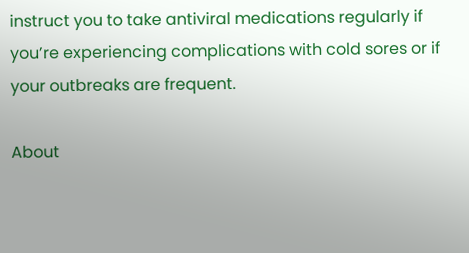instruct you to take antiviral medications regularly if you’re experiencing complications with cold sores or if your outbreaks are frequent.

About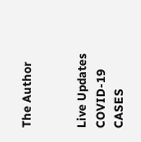The Author


Live Updates COVID-19 CASES